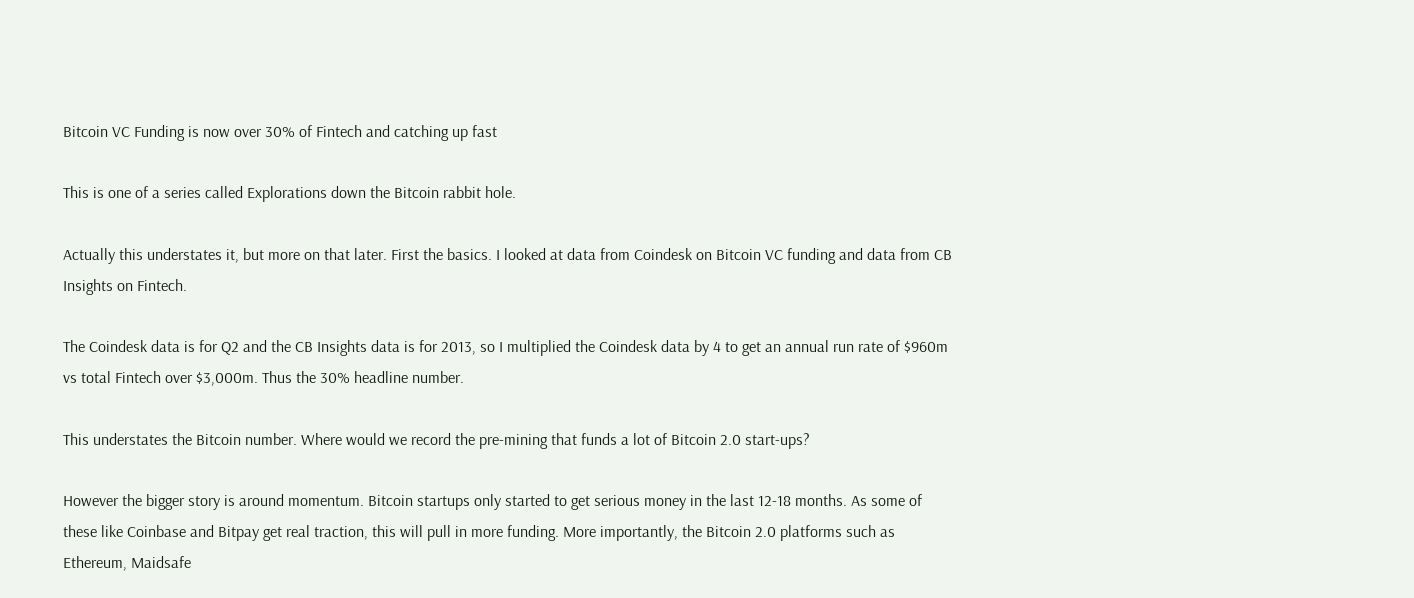Bitcoin VC Funding is now over 30% of Fintech and catching up fast

This is one of a series called Explorations down the Bitcoin rabbit hole.

Actually this understates it, but more on that later. First the basics. I looked at data from Coindesk on Bitcoin VC funding and data from CB Insights on Fintech.

The Coindesk data is for Q2 and the CB Insights data is for 2013, so I multiplied the Coindesk data by 4 to get an annual run rate of $960m vs total Fintech over $3,000m. Thus the 30% headline number.

This understates the Bitcoin number. Where would we record the pre-mining that funds a lot of Bitcoin 2.0 start-ups?

However the bigger story is around momentum. Bitcoin startups only started to get serious money in the last 12-18 months. As some of these like Coinbase and Bitpay get real traction, this will pull in more funding. More importantly, the Bitcoin 2.0 platforms such as Ethereum, Maidsafe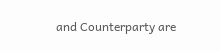and Counterparty are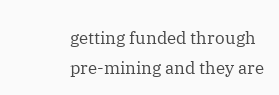getting funded through pre-mining and they are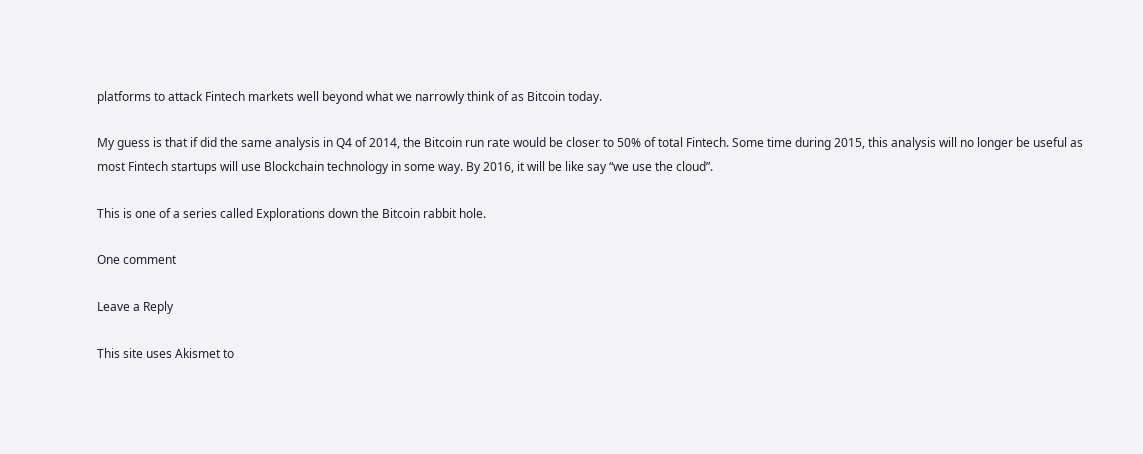platforms to attack Fintech markets well beyond what we narrowly think of as Bitcoin today.

My guess is that if did the same analysis in Q4 of 2014, the Bitcoin run rate would be closer to 50% of total Fintech. Some time during 2015, this analysis will no longer be useful as most Fintech startups will use Blockchain technology in some way. By 2016, it will be like say “we use the cloud”.

This is one of a series called Explorations down the Bitcoin rabbit hole.

One comment

Leave a Reply

This site uses Akismet to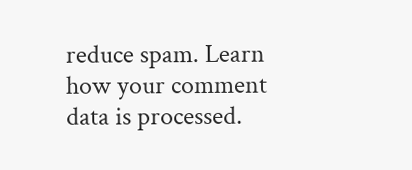reduce spam. Learn how your comment data is processed.